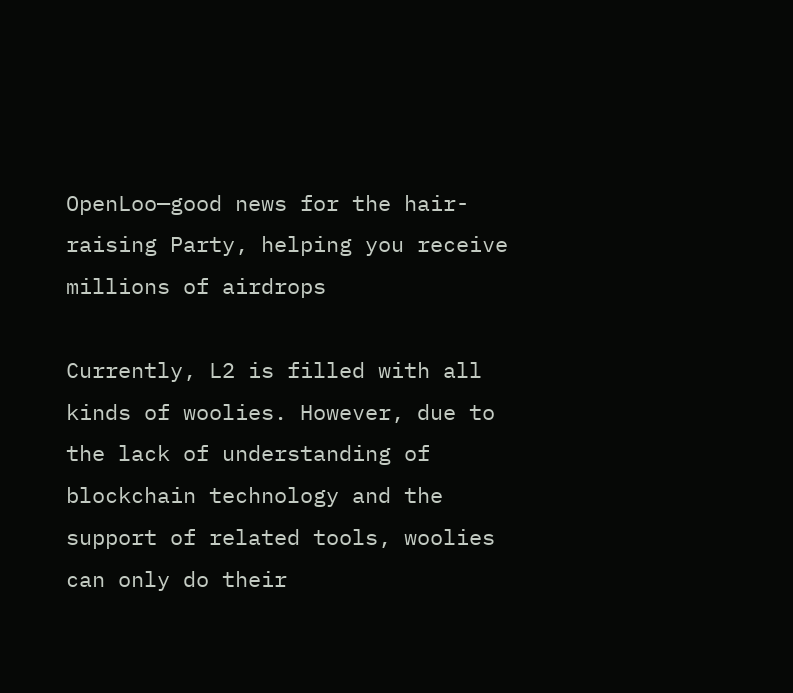OpenLoo—good news for the hair-raising Party, helping you receive millions of airdrops

Currently, L2 is filled with all kinds of woolies. However, due to the lack of understanding of blockchain technology and the support of related tools, woolies can only do their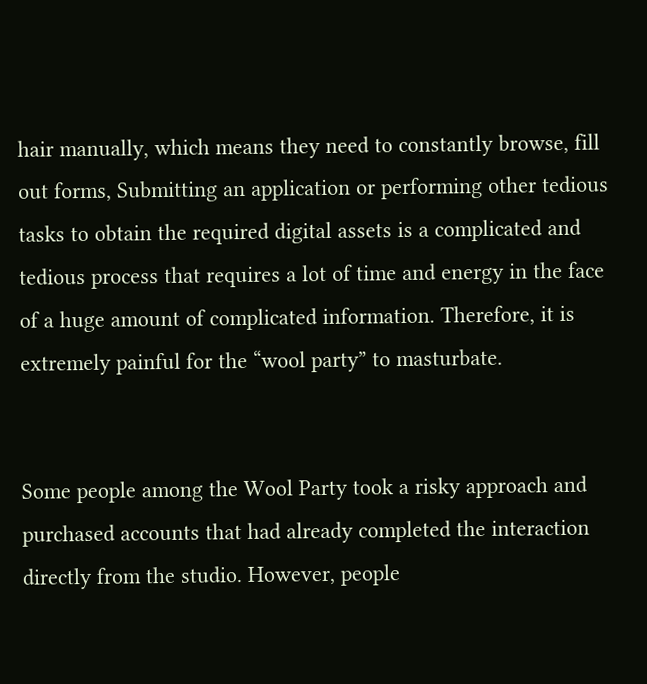hair manually, which means they need to constantly browse, fill out forms, Submitting an application or performing other tedious tasks to obtain the required digital assets is a complicated and tedious process that requires a lot of time and energy in the face of a huge amount of complicated information. Therefore, it is extremely painful for the “wool party” to masturbate.


Some people among the Wool Party took a risky approach and purchased accounts that had already completed the interaction directly from the studio. However, people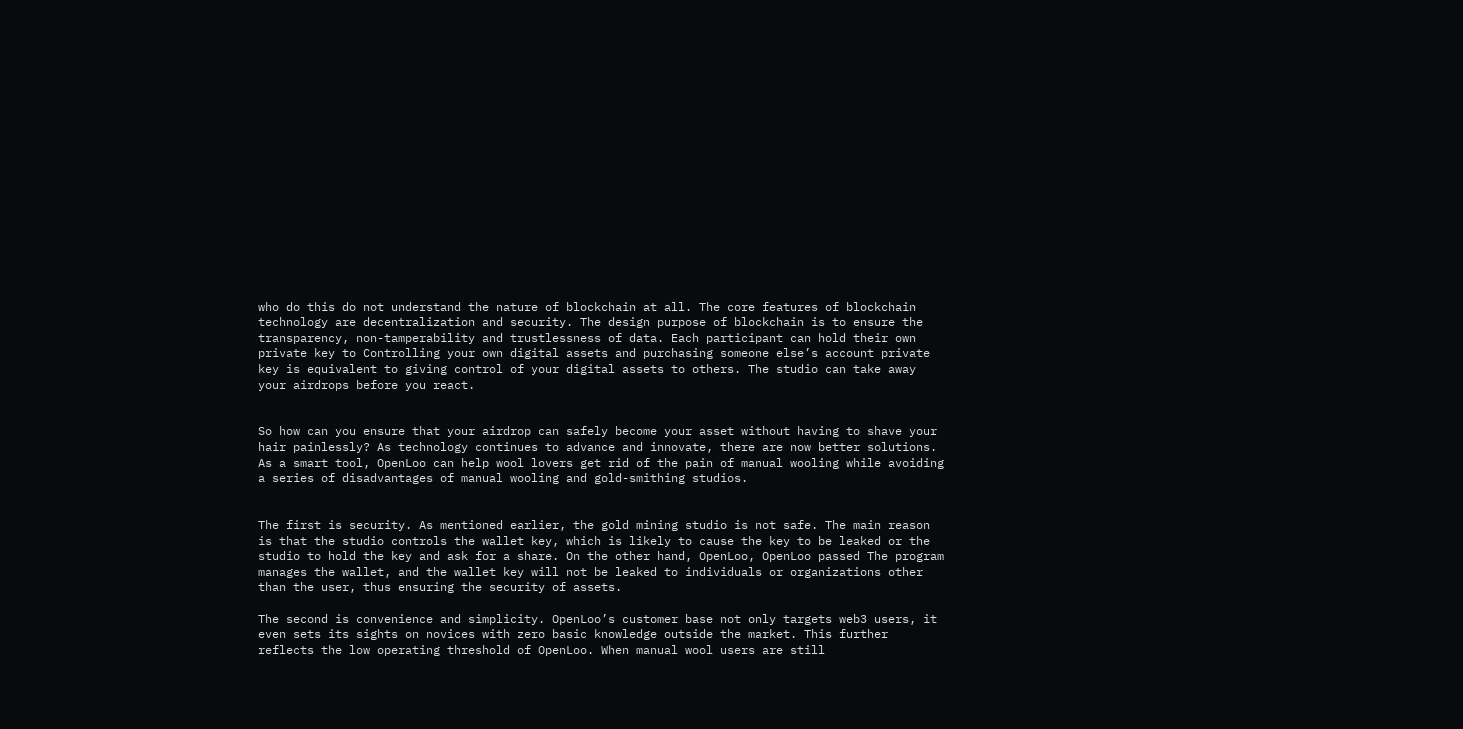who do this do not understand the nature of blockchain at all. The core features of blockchain technology are decentralization and security. The design purpose of blockchain is to ensure the transparency, non-tamperability and trustlessness of data. Each participant can hold their own private key to Controlling your own digital assets and purchasing someone else’s account private key is equivalent to giving control of your digital assets to others. The studio can take away your airdrops before you react.


So how can you ensure that your airdrop can safely become your asset without having to shave your hair painlessly? As technology continues to advance and innovate, there are now better solutions. As a smart tool, OpenLoo can help wool lovers get rid of the pain of manual wooling while avoiding a series of disadvantages of manual wooling and gold-smithing studios.


The first is security. As mentioned earlier, the gold mining studio is not safe. The main reason is that the studio controls the wallet key, which is likely to cause the key to be leaked or the studio to hold the key and ask for a share. On the other hand, OpenLoo, OpenLoo passed The program manages the wallet, and the wallet key will not be leaked to individuals or organizations other than the user, thus ensuring the security of assets.

The second is convenience and simplicity. OpenLoo’s customer base not only targets web3 users, it even sets its sights on novices with zero basic knowledge outside the market. This further reflects the low operating threshold of OpenLoo. When manual wool users are still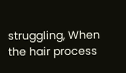struggling, When the hair process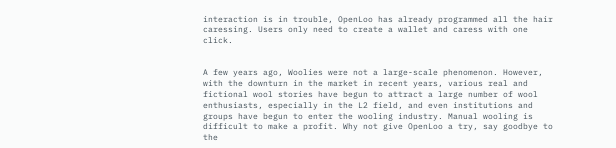interaction is in trouble, OpenLoo has already programmed all the hair caressing. Users only need to create a wallet and caress with one click.


A few years ago, Woolies were not a large-scale phenomenon. However, with the downturn in the market in recent years, various real and fictional wool stories have begun to attract a large number of wool enthusiasts, especially in the L2 field, and even institutions and groups have begun to enter the wooling industry. Manual wooling is difficult to make a profit. Why not give OpenLoo a try, say goodbye to the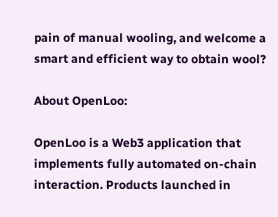pain of manual wooling, and welcome a smart and efficient way to obtain wool?

About OpenLoo:

OpenLoo is a Web3 application that implements fully automated on-chain interaction. Products launched in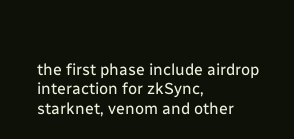the first phase include airdrop interaction for zkSync, starknet, venom and other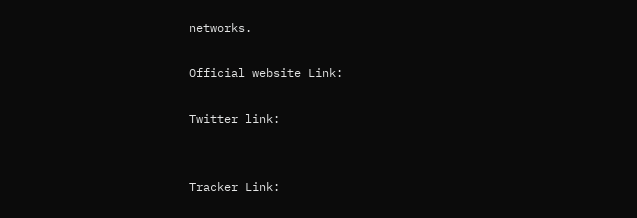networks.

Official website Link:

Twitter link:


Tracker Link: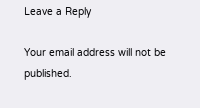Leave a Reply

Your email address will not be published.